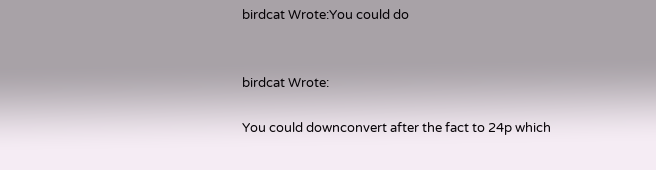birdcat Wrote:You could do


birdcat Wrote:

You could downconvert after the fact to 24p which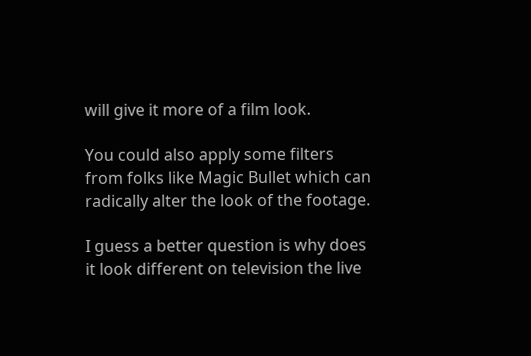will give it more of a film look.

You could also apply some filters from folks like Magic Bullet which can radically alter the look of the footage.

I guess a better question is why does it look different on television the live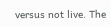versus not live. The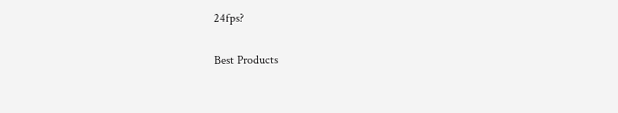24fps?

Best Products